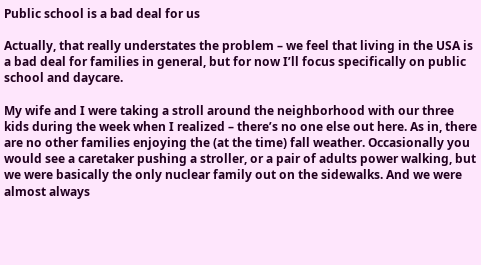Public school is a bad deal for us

Actually, that really understates the problem – we feel that living in the USA is a bad deal for families in general, but for now I’ll focus specifically on public school and daycare.

My wife and I were taking a stroll around the neighborhood with our three kids during the week when I realized – there’s no one else out here. As in, there are no other families enjoying the (at the time) fall weather. Occasionally you would see a caretaker pushing a stroller, or a pair of adults power walking, but we were basically the only nuclear family out on the sidewalks. And we were almost always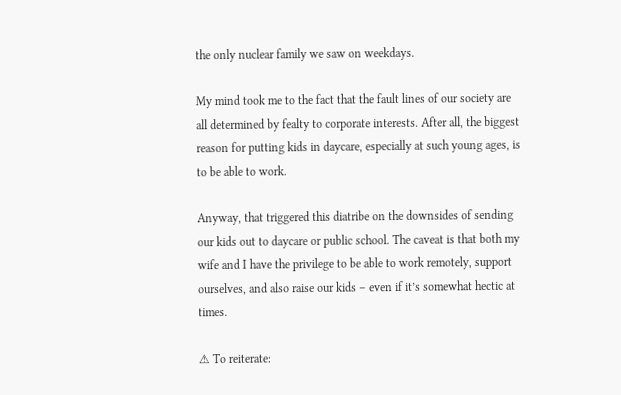the only nuclear family we saw on weekdays.

My mind took me to the fact that the fault lines of our society are all determined by fealty to corporate interests. After all, the biggest reason for putting kids in daycare, especially at such young ages, is to be able to work.

Anyway, that triggered this diatribe on the downsides of sending our kids out to daycare or public school. The caveat is that both my wife and I have the privilege to be able to work remotely, support ourselves, and also raise our kids – even if it’s somewhat hectic at times.

⚠ To reiterate: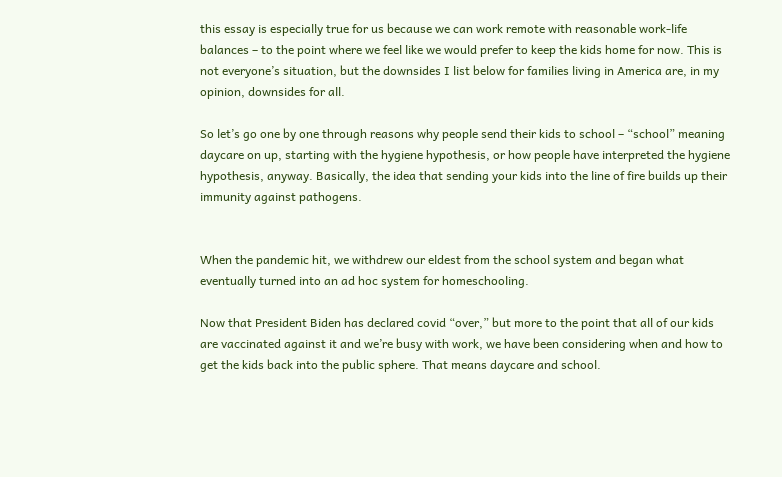this essay is especially true for us because we can work remote with reasonable work-life balances – to the point where we feel like we would prefer to keep the kids home for now. This is not everyone’s situation, but the downsides I list below for families living in America are, in my opinion, downsides for all.

So let’s go one by one through reasons why people send their kids to school – “school” meaning daycare on up, starting with the hygiene hypothesis, or how people have interpreted the hygiene hypothesis, anyway. Basically, the idea that sending your kids into the line of fire builds up their immunity against pathogens.


When the pandemic hit, we withdrew our eldest from the school system and began what eventually turned into an ad hoc system for homeschooling.

Now that President Biden has declared covid “over,” but more to the point that all of our kids are vaccinated against it and we’re busy with work, we have been considering when and how to get the kids back into the public sphere. That means daycare and school.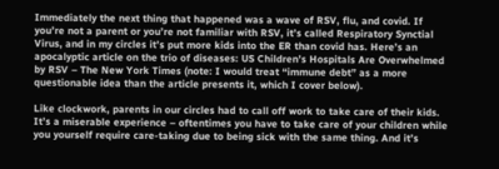Immediately the next thing that happened was a wave of RSV, flu, and covid. If you’re not a parent or you’re not familiar with RSV, it’s called Respiratory Synctial Virus, and in my circles it’s put more kids into the ER than covid has. Here’s an apocalyptic article on the trio of diseases: US Children’s Hospitals Are Overwhelmed by RSV – The New York Times (note: I would treat “immune debt” as a more questionable idea than the article presents it, which I cover below).

Like clockwork, parents in our circles had to call off work to take care of their kids. It’s a miserable experience – oftentimes you have to take care of your children while you yourself require care-taking due to being sick with the same thing. And it’s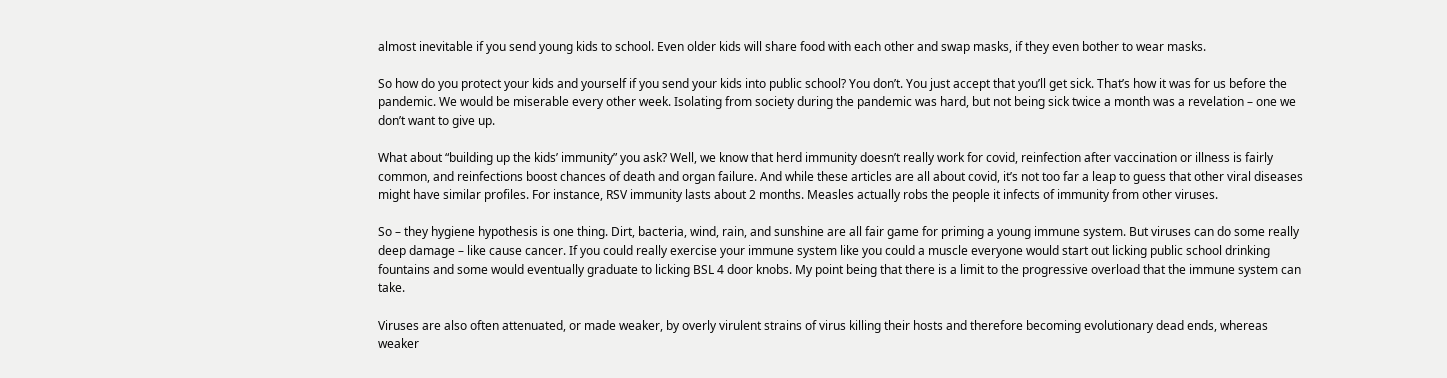almost inevitable if you send young kids to school. Even older kids will share food with each other and swap masks, if they even bother to wear masks.

So how do you protect your kids and yourself if you send your kids into public school? You don’t. You just accept that you’ll get sick. That’s how it was for us before the pandemic. We would be miserable every other week. Isolating from society during the pandemic was hard, but not being sick twice a month was a revelation – one we don’t want to give up.

What about “building up the kids’ immunity” you ask? Well, we know that herd immunity doesn’t really work for covid, reinfection after vaccination or illness is fairly common, and reinfections boost chances of death and organ failure. And while these articles are all about covid, it’s not too far a leap to guess that other viral diseases might have similar profiles. For instance, RSV immunity lasts about 2 months. Measles actually robs the people it infects of immunity from other viruses.

So – they hygiene hypothesis is one thing. Dirt, bacteria, wind, rain, and sunshine are all fair game for priming a young immune system. But viruses can do some really deep damage – like cause cancer. If you could really exercise your immune system like you could a muscle everyone would start out licking public school drinking fountains and some would eventually graduate to licking BSL 4 door knobs. My point being that there is a limit to the progressive overload that the immune system can take.

Viruses are also often attenuated, or made weaker, by overly virulent strains of virus killing their hosts and therefore becoming evolutionary dead ends, whereas weaker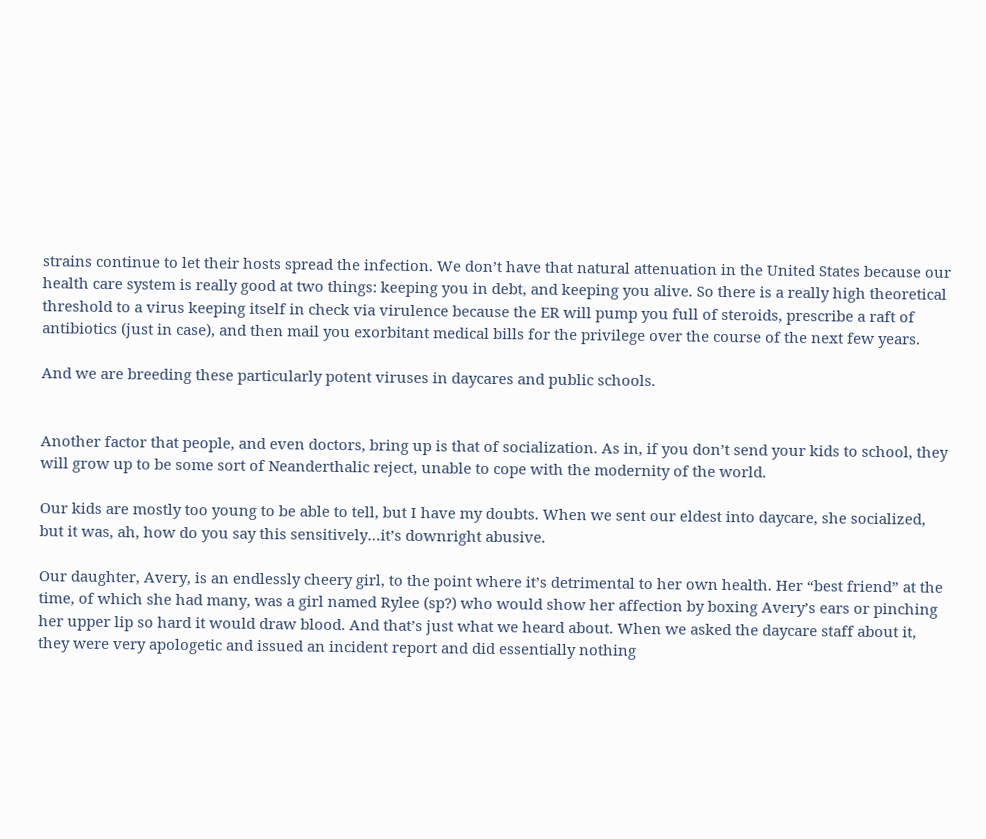strains continue to let their hosts spread the infection. We don’t have that natural attenuation in the United States because our health care system is really good at two things: keeping you in debt, and keeping you alive. So there is a really high theoretical threshold to a virus keeping itself in check via virulence because the ER will pump you full of steroids, prescribe a raft of antibiotics (just in case), and then mail you exorbitant medical bills for the privilege over the course of the next few years.

And we are breeding these particularly potent viruses in daycares and public schools.


Another factor that people, and even doctors, bring up is that of socialization. As in, if you don’t send your kids to school, they will grow up to be some sort of Neanderthalic reject, unable to cope with the modernity of the world.

Our kids are mostly too young to be able to tell, but I have my doubts. When we sent our eldest into daycare, she socialized, but it was, ah, how do you say this sensitively…it’s downright abusive.

Our daughter, Avery, is an endlessly cheery girl, to the point where it’s detrimental to her own health. Her “best friend” at the time, of which she had many, was a girl named Rylee (sp?) who would show her affection by boxing Avery’s ears or pinching her upper lip so hard it would draw blood. And that’s just what we heard about. When we asked the daycare staff about it, they were very apologetic and issued an incident report and did essentially nothing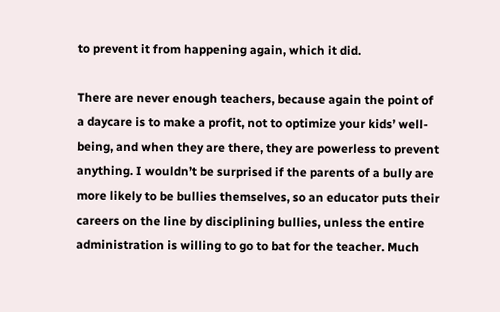to prevent it from happening again, which it did.

There are never enough teachers, because again the point of a daycare is to make a profit, not to optimize your kids’ well-being, and when they are there, they are powerless to prevent anything. I wouldn’t be surprised if the parents of a bully are more likely to be bullies themselves, so an educator puts their careers on the line by disciplining bullies, unless the entire administration is willing to go to bat for the teacher. Much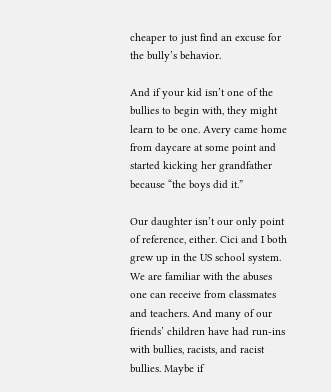cheaper to just find an excuse for the bully’s behavior.

And if your kid isn’t one of the bullies to begin with, they might learn to be one. Avery came home from daycare at some point and started kicking her grandfather because “the boys did it.”

Our daughter isn’t our only point of reference, either. Cici and I both grew up in the US school system. We are familiar with the abuses one can receive from classmates and teachers. And many of our friends’ children have had run-ins with bullies, racists, and racist bullies. Maybe if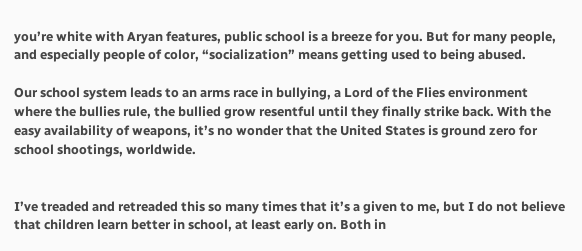you’re white with Aryan features, public school is a breeze for you. But for many people, and especially people of color, “socialization” means getting used to being abused.

Our school system leads to an arms race in bullying, a Lord of the Flies environment where the bullies rule, the bullied grow resentful until they finally strike back. With the easy availability of weapons, it’s no wonder that the United States is ground zero for school shootings, worldwide.


I’ve treaded and retreaded this so many times that it’s a given to me, but I do not believe that children learn better in school, at least early on. Both in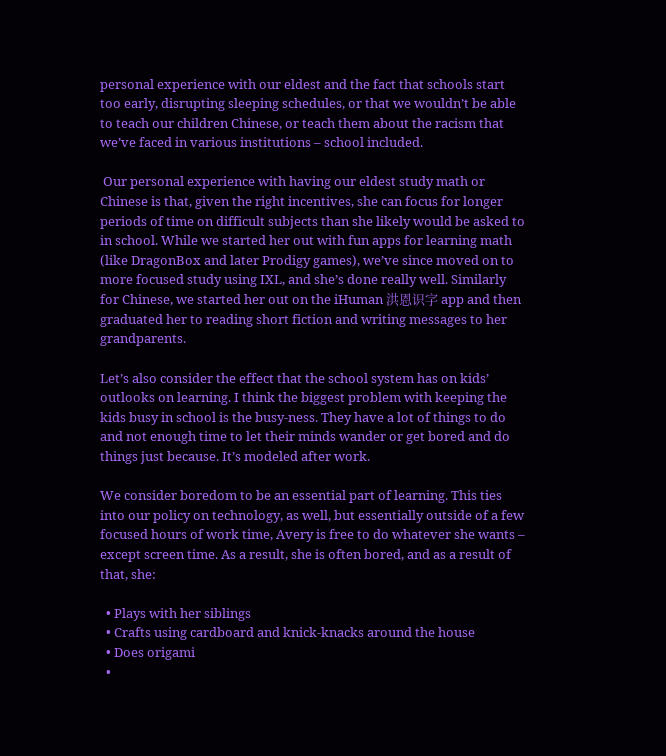personal experience with our eldest and the fact that schools start too early, disrupting sleeping schedules, or that we wouldn’t be able to teach our children Chinese, or teach them about the racism that we’ve faced in various institutions – school included.

 Our personal experience with having our eldest study math or Chinese is that, given the right incentives, she can focus for longer periods of time on difficult subjects than she likely would be asked to in school. While we started her out with fun apps for learning math (like DragonBox and later Prodigy games), we’ve since moved on to more focused study using IXL, and she’s done really well. Similarly for Chinese, we started her out on the iHuman 洪恩识字 app and then graduated her to reading short fiction and writing messages to her grandparents.

Let’s also consider the effect that the school system has on kids’ outlooks on learning. I think the biggest problem with keeping the kids busy in school is the busy-ness. They have a lot of things to do and not enough time to let their minds wander or get bored and do things just because. It’s modeled after work.

We consider boredom to be an essential part of learning. This ties into our policy on technology, as well, but essentially outside of a few focused hours of work time, Avery is free to do whatever she wants – except screen time. As a result, she is often bored, and as a result of that, she:

  • Plays with her siblings
  • Crafts using cardboard and knick-knacks around the house
  • Does origami
  •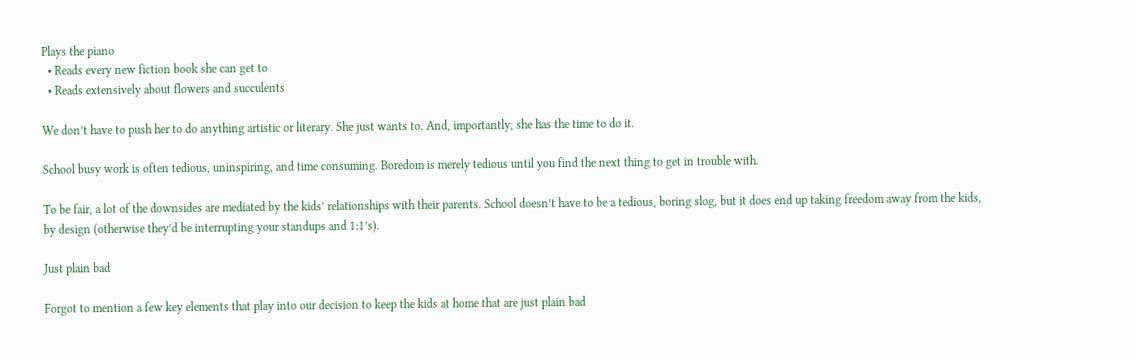Plays the piano
  • Reads every new fiction book she can get to
  • Reads extensively about flowers and succulents

We don’t have to push her to do anything artistic or literary. She just wants to. And, importantly, she has the time to do it.

School busy work is often tedious, uninspiring, and time consuming. Boredom is merely tedious until you find the next thing to get in trouble with.

To be fair, a lot of the downsides are mediated by the kids’ relationships with their parents. School doesn’t have to be a tedious, boring slog, but it does end up taking freedom away from the kids, by design (otherwise they’d be interrupting your standups and 1:1’s).

Just plain bad

Forgot to mention a few key elements that play into our decision to keep the kids at home that are just plain bad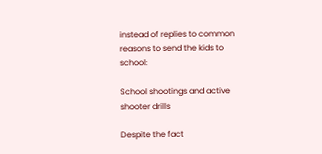instead of replies to common reasons to send the kids to school:

School shootings and active shooter drills

Despite the fact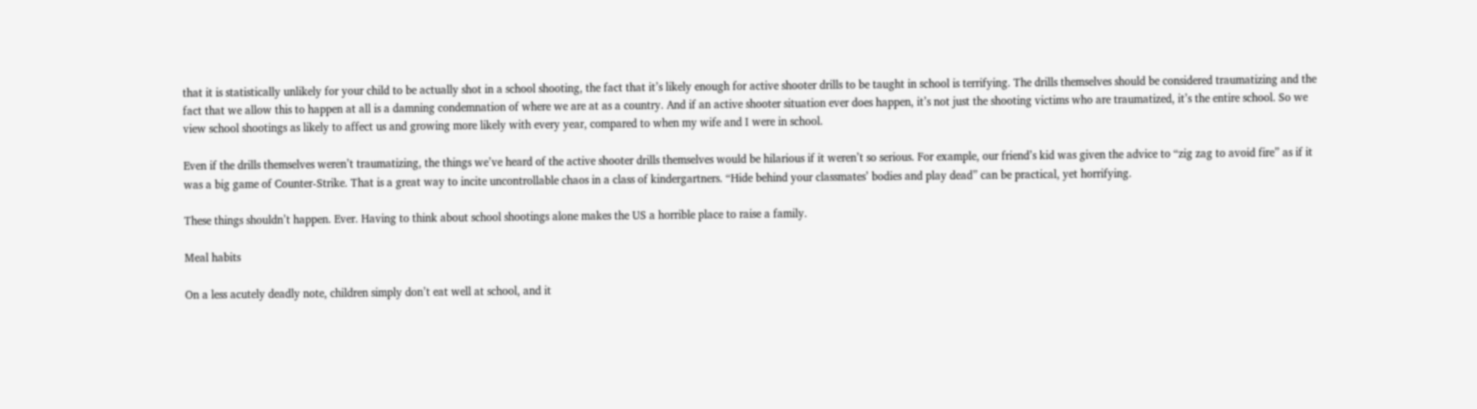that it is statistically unlikely for your child to be actually shot in a school shooting, the fact that it’s likely enough for active shooter drills to be taught in school is terrifying. The drills themselves should be considered traumatizing and the fact that we allow this to happen at all is a damning condemnation of where we are at as a country. And if an active shooter situation ever does happen, it’s not just the shooting victims who are traumatized, it’s the entire school. So we view school shootings as likely to affect us and growing more likely with every year, compared to when my wife and I were in school.

Even if the drills themselves weren’t traumatizing, the things we’ve heard of the active shooter drills themselves would be hilarious if it weren’t so serious. For example, our friend’s kid was given the advice to “zig zag to avoid fire” as if it was a big game of Counter-Strike. That is a great way to incite uncontrollable chaos in a class of kindergartners. “Hide behind your classmates’ bodies and play dead” can be practical, yet horrifying.

These things shouldn’t happen. Ever. Having to think about school shootings alone makes the US a horrible place to raise a family.

Meal habits

On a less acutely deadly note, children simply don’t eat well at school, and it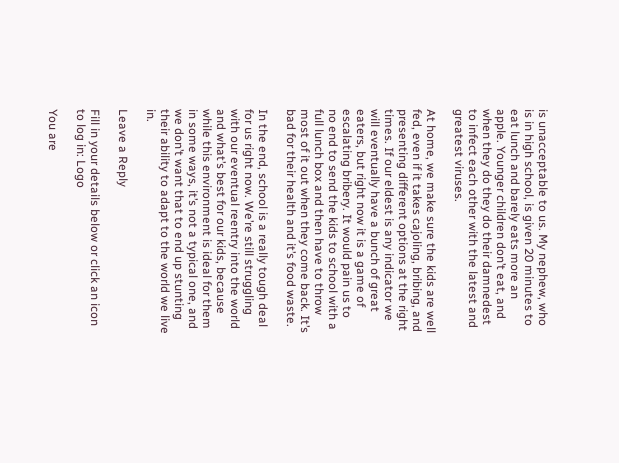is unacceptable to us. My nephew, who is in high school, is given 20 minutes to eat lunch and barely eats more an apple. Younger children don’t eat, and when they do they do their damnedest to infect each other with the latest and greatest viruses.

At home, we make sure the kids are well fed, even if it takes cajoling, bribing, and presenting different options at the right times. If our eldest is any indicator we will eventually have a bunch of great eaters, but right now it is a game of escalating bribery. It would pain us to no end to send the kids to school with a full lunch box and then have to throw most of it out when they come back. It’s bad for their health and it’s food waste.

In the end, school is a really tough deal for us right now. We’re still struggling with our eventual reentry into the world and what’s best for our kids, because while this environment is ideal for them in some ways, it’s not a typical one, and we don’t want that to end up stunting their ability to adapt to the world we live in.

Leave a Reply

Fill in your details below or click an icon to log in: Logo

You are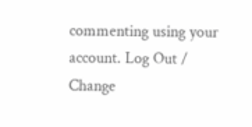commenting using your account. Log Out /  Change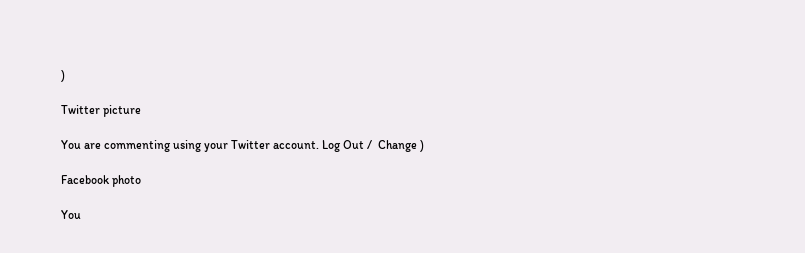)

Twitter picture

You are commenting using your Twitter account. Log Out /  Change )

Facebook photo

You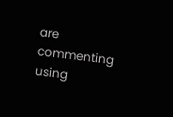are commenting using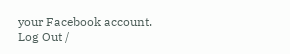your Facebook account. Log Out /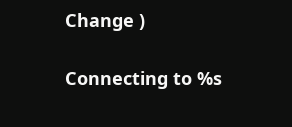Change )

Connecting to %s